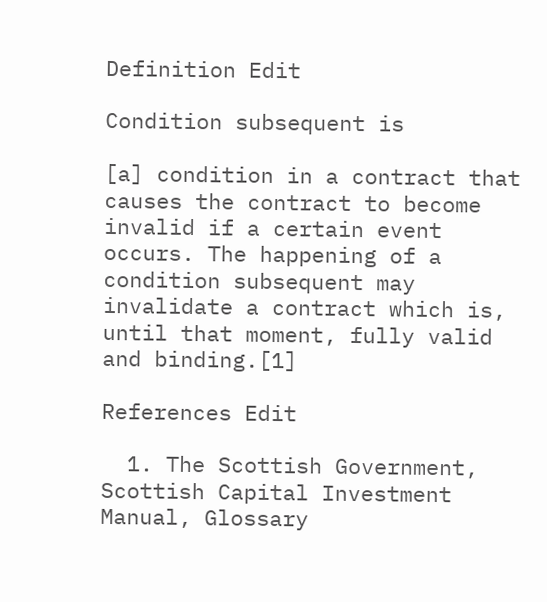Definition Edit

Condition subsequent is

[a] condition in a contract that causes the contract to become invalid if a certain event occurs. The happening of a condition subsequent may invalidate a contract which is, until that moment, fully valid and binding.[1]

References Edit

  1. The Scottish Government, Scottish Capital Investment Manual, Glossary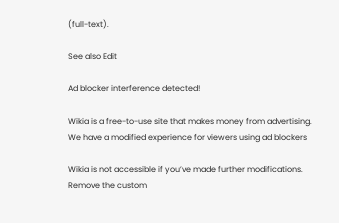(full-text).

See also Edit

Ad blocker interference detected!

Wikia is a free-to-use site that makes money from advertising. We have a modified experience for viewers using ad blockers

Wikia is not accessible if you’ve made further modifications. Remove the custom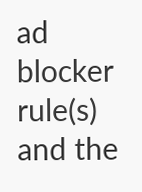ad blocker rule(s) and the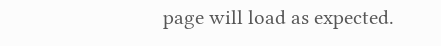page will load as expected.